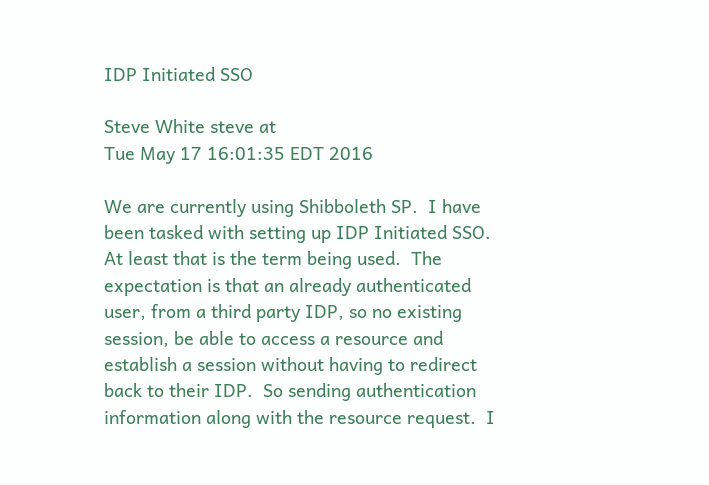IDP Initiated SSO

Steve White steve at
Tue May 17 16:01:35 EDT 2016

We are currently using Shibboleth SP.  I have been tasked with setting up IDP Initiated SSO.  At least that is the term being used.  The expectation is that an already authenticated user, from a third party IDP, so no existing session, be able to access a resource and establish a session without having to redirect back to their IDP.  So sending authentication information along with the resource request.  I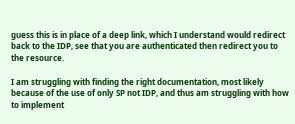guess this is in place of a deep link, which I understand would redirect back to the IDP, see that you are authenticated then redirect you to the resource.

I am struggling with finding the right documentation, most likely because of the use of only SP not IDP, and thus am struggling with how to implement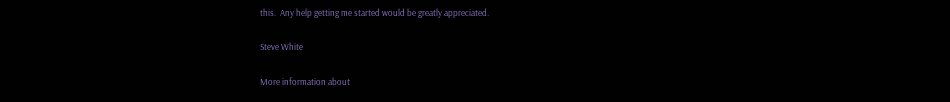this.  Any help getting me started would be greatly appreciated.

Steve White

More information about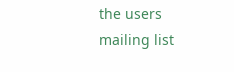the users mailing list